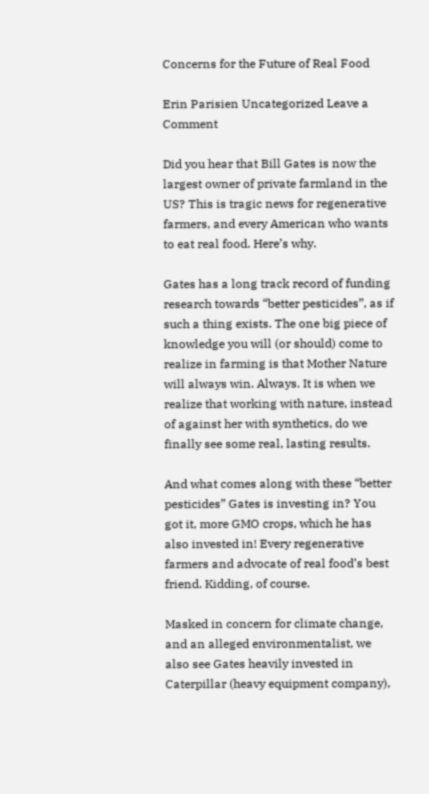Concerns for the Future of Real Food

Erin Parisien Uncategorized Leave a Comment

Did you hear that Bill Gates is now the largest owner of private farmland in the US? This is tragic news for regenerative farmers, and every American who wants to eat real food. Here’s why.

Gates has a long track record of funding research towards “better pesticides”, as if such a thing exists. The one big piece of knowledge you will (or should) come to realize in farming is that Mother Nature will always win. Always. It is when we realize that working with nature, instead of against her with synthetics, do we finally see some real, lasting results.

And what comes along with these “better pesticides” Gates is investing in? You got it, more GMO crops, which he has also invested in! Every regenerative farmers and advocate of real food’s best friend. Kidding, of course.

Masked in concern for climate change, and an alleged environmentalist, we also see Gates heavily invested in Caterpillar (heavy equipment company),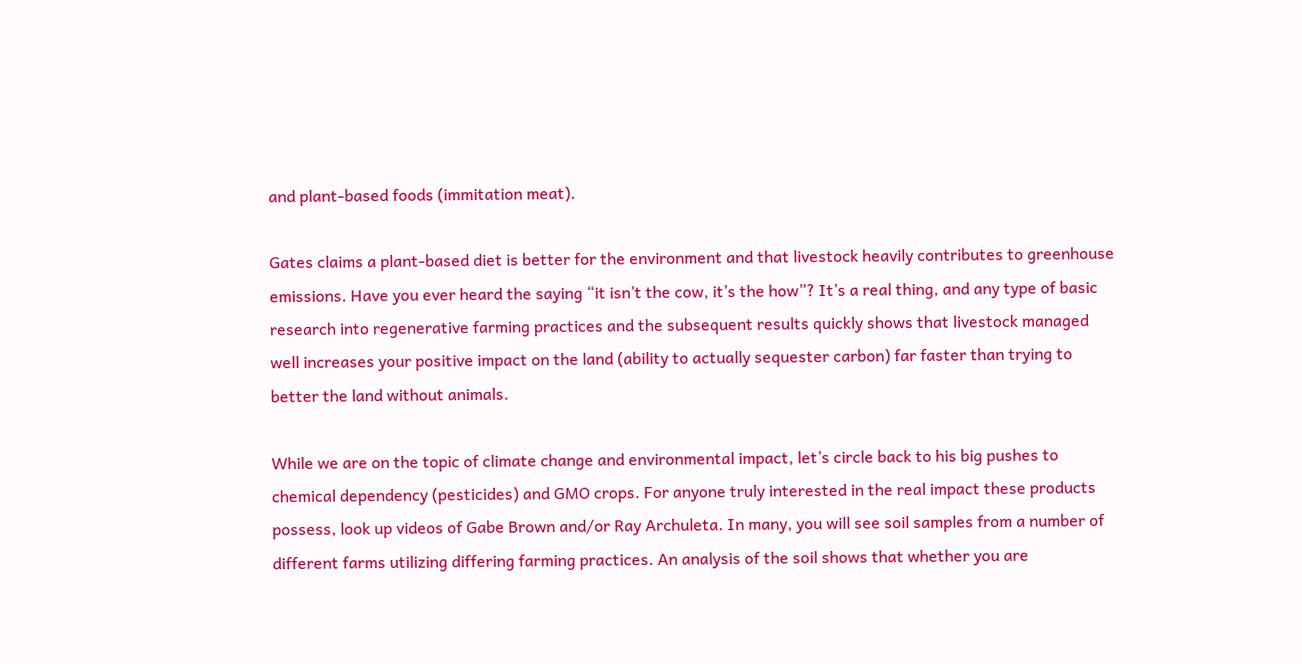and plant-based foods (immitation meat).

Gates claims a plant-based diet is better for the environment and that livestock heavily contributes to greenhouse emissions. Have you ever heard the saying “it isn’t the cow, it’s the how”? It’s a real thing, and any type of basic research into regenerative farming practices and the subsequent results quickly shows that livestock managed well increases your positive impact on the land (ability to actually sequester carbon) far faster than trying to better the land without animals.

While we are on the topic of climate change and environmental impact, let’s circle back to his big pushes to chemical dependency (pesticides) and GMO crops. For anyone truly interested in the real impact these products possess, look up videos of Gabe Brown and/or Ray Archuleta. In many, you will see soil samples from a number of different farms utilizing differing farming practices. An analysis of the soil shows that whether you are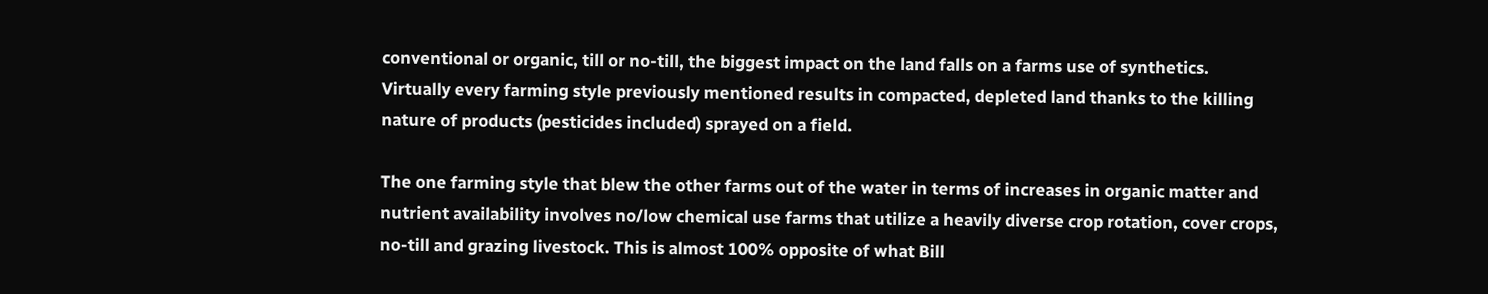conventional or organic, till or no-till, the biggest impact on the land falls on a farms use of synthetics. Virtually every farming style previously mentioned results in compacted, depleted land thanks to the killing nature of products (pesticides included) sprayed on a field.

The one farming style that blew the other farms out of the water in terms of increases in organic matter and nutrient availability involves no/low chemical use farms that utilize a heavily diverse crop rotation, cover crops, no-till and grazing livestock. This is almost 100% opposite of what Bill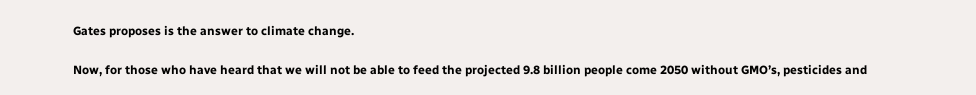Gates proposes is the answer to climate change.

Now, for those who have heard that we will not be able to feed the projected 9.8 billion people come 2050 without GMO’s, pesticides and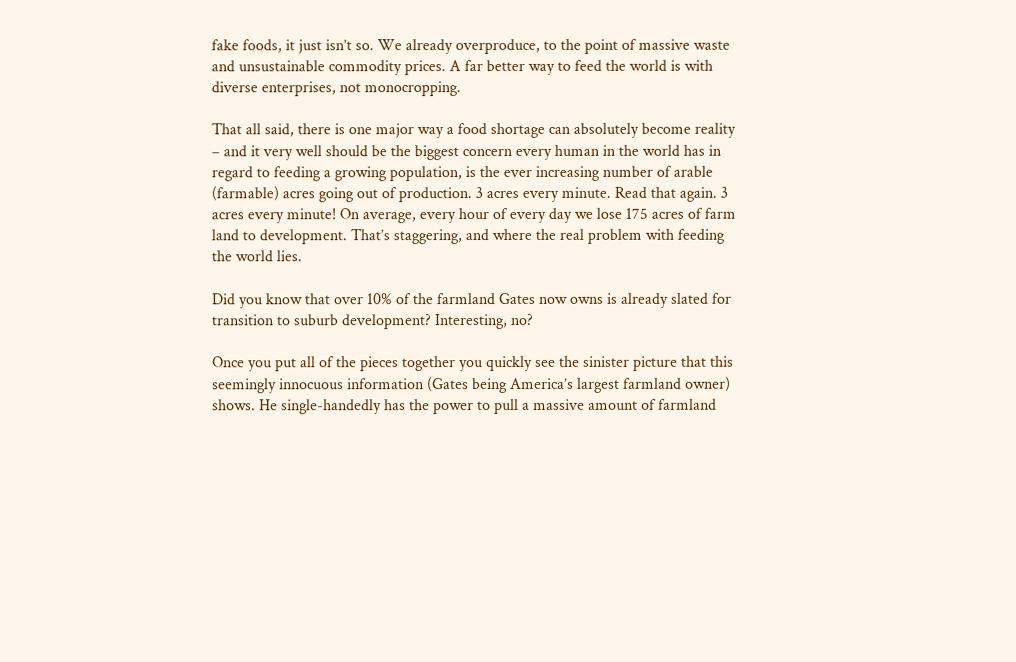fake foods, it just isn’t so. We already overproduce, to the point of massive waste and unsustainable commodity prices. A far better way to feed the world is with diverse enterprises, not monocropping.

That all said, there is one major way a food shortage can absolutely become reality – and it very well should be the biggest concern every human in the world has in regard to feeding a growing population, is the ever increasing number of arable (farmable) acres going out of production. 3 acres every minute. Read that again. 3 acres every minute! On average, every hour of every day we lose 175 acres of farm land to development. That’s staggering, and where the real problem with feeding the world lies.

Did you know that over 10% of the farmland Gates now owns is already slated for transition to suburb development? Interesting, no?

Once you put all of the pieces together you quickly see the sinister picture that this seemingly innocuous information (Gates being America’s largest farmland owner) shows. He single-handedly has the power to pull a massive amount of farmland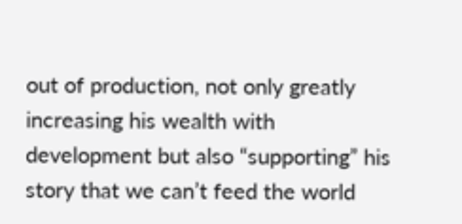out of production, not only greatly increasing his wealth with development but also “supporting” his story that we can’t feed the world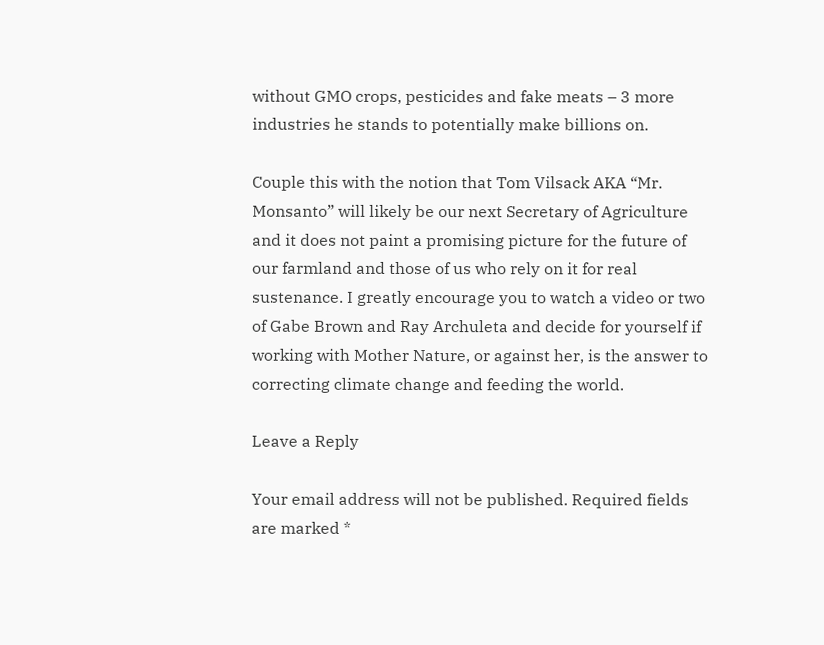without GMO crops, pesticides and fake meats – 3 more industries he stands to potentially make billions on.

Couple this with the notion that Tom Vilsack AKA “Mr. Monsanto” will likely be our next Secretary of Agriculture and it does not paint a promising picture for the future of our farmland and those of us who rely on it for real sustenance. I greatly encourage you to watch a video or two of Gabe Brown and Ray Archuleta and decide for yourself if working with Mother Nature, or against her, is the answer to correcting climate change and feeding the world.

Leave a Reply

Your email address will not be published. Required fields are marked *